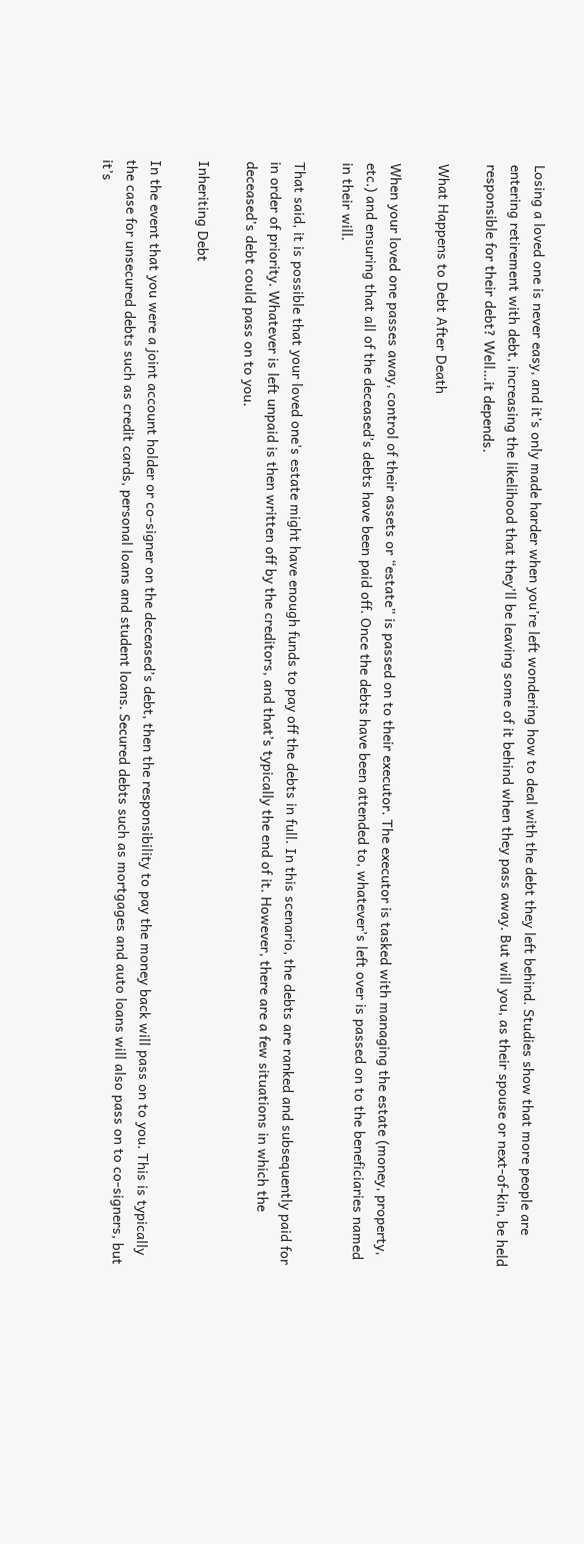Losing a loved one is never easy, and it’s only made harder when you’re left wondering how to deal with the debt they left behind. Studies show that more people are entering retirement with debt, increasing the likelihood that they’ll be leaving some of it behind when they pass away. But will you, as their spouse or next-of-kin, be held responsible for their debt? Well…it depends.

What Happens to Debt After Death

When your loved one passes away, control of their assets or “estate” is passed on to their executor. The executor is tasked with managing the estate (money, property, etc.) and ensuring that all of the deceased’s debts have been paid off. Once the debts have been attended to, whatever’s left over is passed on to the beneficiaries named in their will.

That said, it is possible that your loved one’s estate might have enough funds to pay off the debts in full. In this scenario, the debts are ranked and subsequently paid for in order of priority. Whatever is left unpaid is then written off by the creditors, and that’s typically the end of it. However, there are a few situations in which the deceased’s debt could pass on to you.

Inheriting Debt

In the event that you were a joint account holder or co-signer on the deceased’s debt, then the responsibility to pay the money back will pass on to you. This is typically the case for unsecured debts such as credit cards, personal loans and student loans. Secured debts such as mortgages and auto loans will also pass on to co-signers, but it’s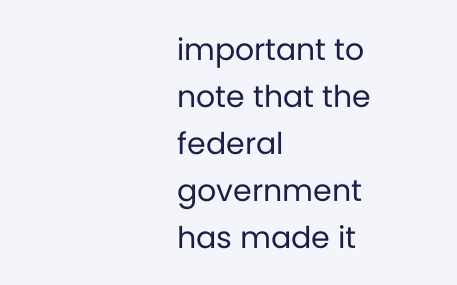important to note that the federal government has made it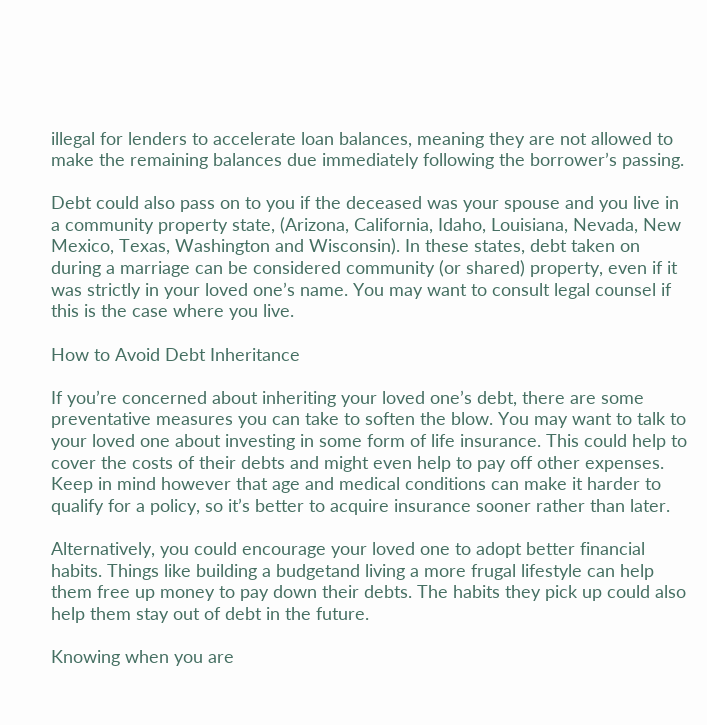illegal for lenders to accelerate loan balances, meaning they are not allowed to make the remaining balances due immediately following the borrower’s passing.

Debt could also pass on to you if the deceased was your spouse and you live in a community property state, (Arizona, California, Idaho, Louisiana, Nevada, New Mexico, Texas, Washington and Wisconsin). In these states, debt taken on during a marriage can be considered community (or shared) property, even if it was strictly in your loved one’s name. You may want to consult legal counsel if this is the case where you live.

How to Avoid Debt Inheritance

If you’re concerned about inheriting your loved one’s debt, there are some preventative measures you can take to soften the blow. You may want to talk to your loved one about investing in some form of life insurance. This could help to cover the costs of their debts and might even help to pay off other expenses. Keep in mind however that age and medical conditions can make it harder to qualify for a policy, so it’s better to acquire insurance sooner rather than later.

Alternatively, you could encourage your loved one to adopt better financial habits. Things like building a budgetand living a more frugal lifestyle can help them free up money to pay down their debts. The habits they pick up could also help them stay out of debt in the future.

Knowing when you are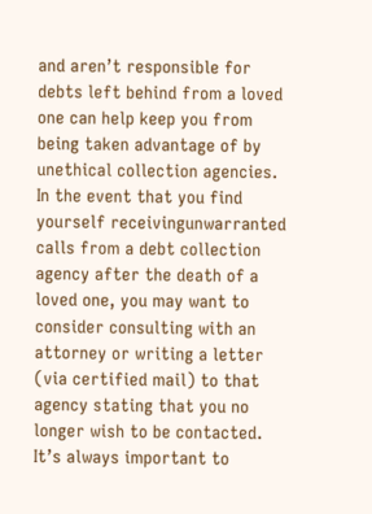and aren’t responsible for debts left behind from a loved one can help keep you from being taken advantage of by unethical collection agencies. In the event that you find yourself receivingunwarranted calls from a debt collection agency after the death of a loved one, you may want to consider consulting with an attorney or writing a letter (via certified mail) to that agency stating that you no longer wish to be contacted. It’s always important to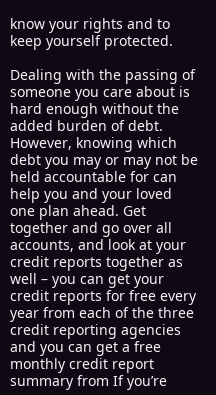know your rights and to keep yourself protected.

Dealing with the passing of someone you care about is hard enough without the added burden of debt. However, knowing which debt you may or may not be held accountable for can help you and your loved one plan ahead. Get together and go over all accounts, and look at your credit reports together as well – you can get your credit reports for free every year from each of the three credit reporting agencies and you can get a free monthly credit report summary from If you’re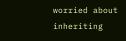worried about inheriting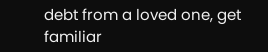debt from a loved one, get familiar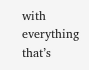with everything that’s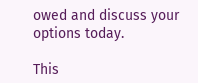owed and discuss your options today.

This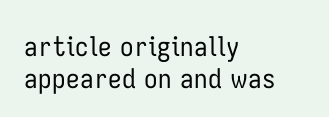article originally appeared on and was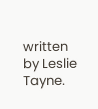written by Leslie Tayne.